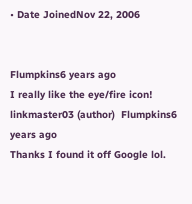• Date JoinedNov 22, 2006


Flumpkins6 years ago
I really like the eye/fire icon!
linkmaster03 (author)  Flumpkins6 years ago
Thanks I found it off Google lol.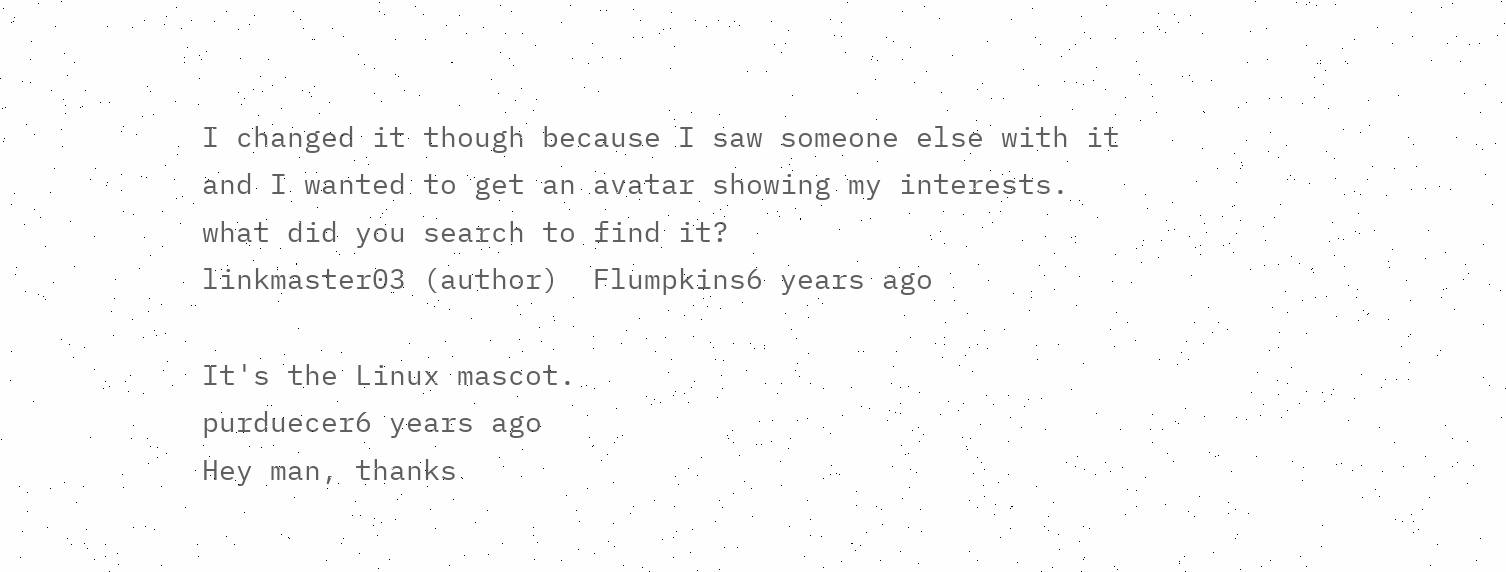I changed it though because I saw someone else with it and I wanted to get an avatar showing my interests.
what did you search to find it?
linkmaster03 (author)  Flumpkins6 years ago

It's the Linux mascot.
purduecer6 years ago
Hey man, thanks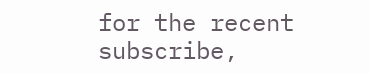for the recent subscribe,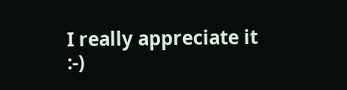I really appreciate it :-)